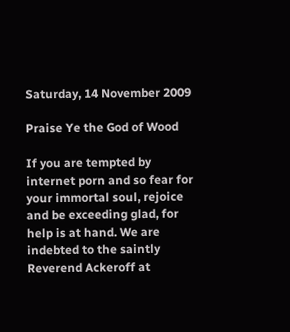Saturday, 14 November 2009

Praise Ye the God of Wood

If you are tempted by internet porn and so fear for your immortal soul, rejoice and be exceeding glad, for help is at hand. We are indebted to the saintly Reverend Ackeroff at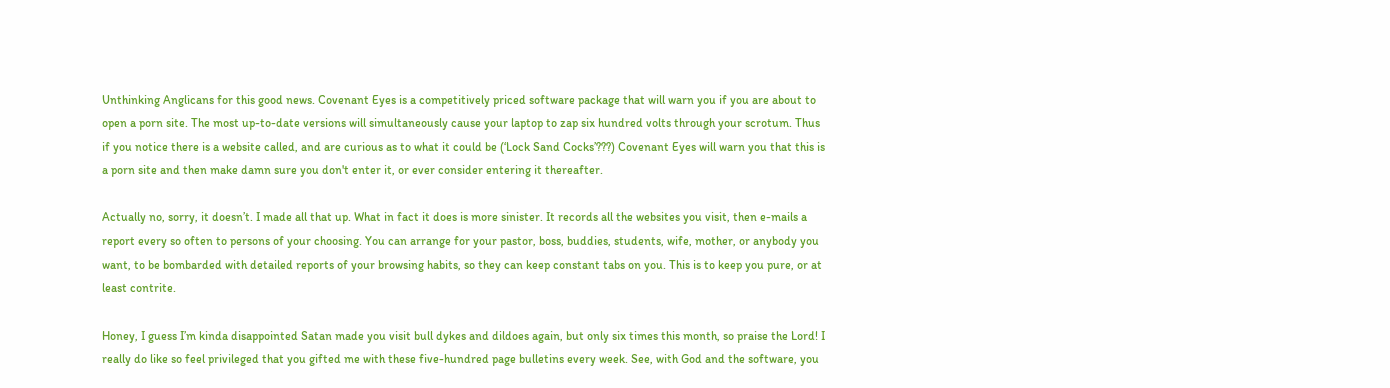Unthinking Anglicans for this good news. Covenant Eyes is a competitively priced software package that will warn you if you are about to open a porn site. The most up-to-date versions will simultaneously cause your laptop to zap six hundred volts through your scrotum. Thus if you notice there is a website called, and are curious as to what it could be (‘Lock Sand Cocks’???) Covenant Eyes will warn you that this is a porn site and then make damn sure you don't enter it, or ever consider entering it thereafter.

Actually no, sorry, it doesn’t. I made all that up. What in fact it does is more sinister. It records all the websites you visit, then e-mails a report every so often to persons of your choosing. You can arrange for your pastor, boss, buddies, students, wife, mother, or anybody you want, to be bombarded with detailed reports of your browsing habits, so they can keep constant tabs on you. This is to keep you pure, or at least contrite.

Honey, I guess I’m kinda disappointed Satan made you visit bull dykes and dildoes again, but only six times this month, so praise the Lord! I really do like so feel privileged that you gifted me with these five-hundred page bulletins every week. See, with God and the software, you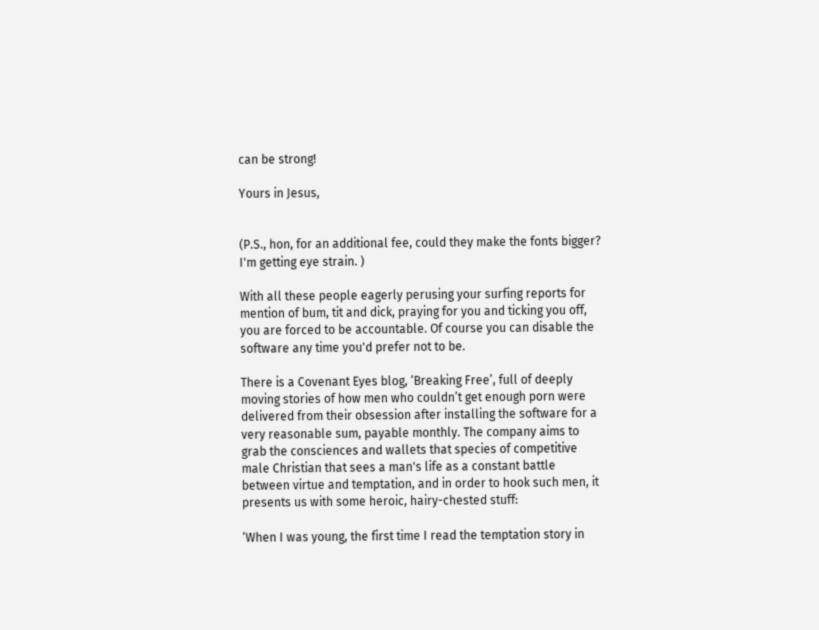can be strong!

Yours in Jesus,


(P.S., hon, for an additional fee, could they make the fonts bigger? I'm getting eye strain. )

With all these people eagerly perusing your surfing reports for mention of bum, tit and dick, praying for you and ticking you off, you are forced to be accountable. Of course you can disable the software any time you'd prefer not to be.

There is a Covenant Eyes blog, ‘Breaking Free’, full of deeply moving stories of how men who couldn’t get enough porn were delivered from their obsession after installing the software for a very reasonable sum, payable monthly. The company aims to grab the consciences and wallets that species of competitive male Christian that sees a man's life as a constant battle between virtue and temptation, and in order to hook such men, it presents us with some heroic, hairy-chested stuff:

‘When I was young, the first time I read the temptation story in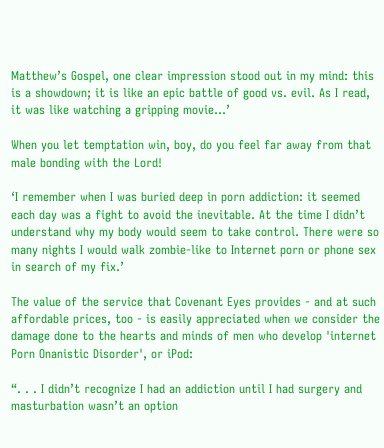Matthew’s Gospel, one clear impression stood out in my mind: this is a showdown; it is like an epic battle of good vs. evil. As I read, it was like watching a gripping movie…’

When you let temptation win, boy, do you feel far away from that male bonding with the Lord!

‘I remember when I was buried deep in porn addiction: it seemed each day was a fight to avoid the inevitable. At the time I didn’t understand why my body would seem to take control. There were so many nights I would walk zombie-like to Internet porn or phone sex in search of my fix.’

The value of the service that Covenant Eyes provides - and at such affordable prices, too - is easily appreciated when we consider the damage done to the hearts and minds of men who develop 'internet Porn Onanistic Disorder', or iPod:

“. . . I didn’t recognize I had an addiction until I had surgery and masturbation wasn’t an option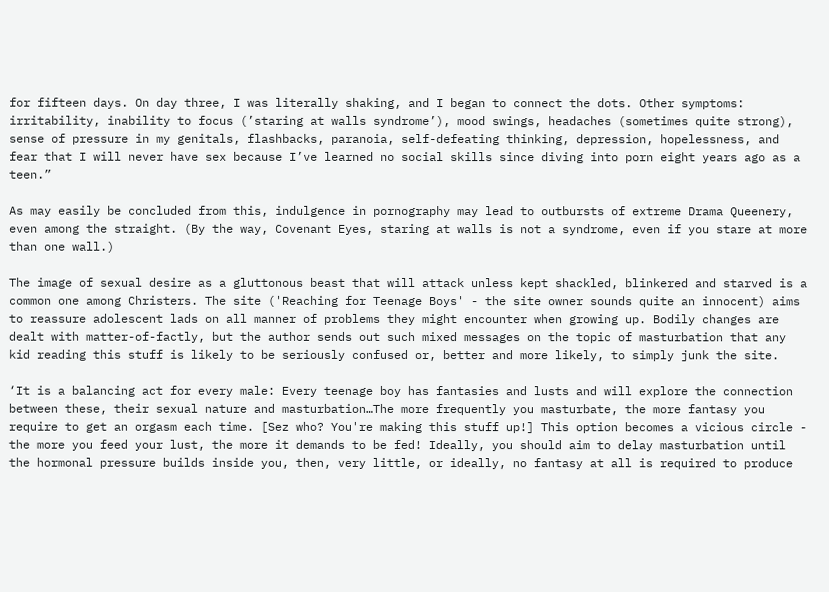for fifteen days. On day three, I was literally shaking, and I began to connect the dots. Other symptoms: irritability, inability to focus (’staring at walls syndrome’), mood swings, headaches (sometimes quite strong), sense of pressure in my genitals, flashbacks, paranoia, self-defeating thinking, depression, hopelessness, and fear that I will never have sex because I’ve learned no social skills since diving into porn eight years ago as a teen.”

As may easily be concluded from this, indulgence in pornography may lead to outbursts of extreme Drama Queenery, even among the straight. (By the way, Covenant Eyes, staring at walls is not a syndrome, even if you stare at more than one wall.)

The image of sexual desire as a gluttonous beast that will attack unless kept shackled, blinkered and starved is a common one among Christers. The site ('Reaching for Teenage Boys' - the site owner sounds quite an innocent) aims to reassure adolescent lads on all manner of problems they might encounter when growing up. Bodily changes are dealt with matter-of-factly, but the author sends out such mixed messages on the topic of masturbation that any kid reading this stuff is likely to be seriously confused or, better and more likely, to simply junk the site.

‘It is a balancing act for every male: Every teenage boy has fantasies and lusts and will explore the connection between these, their sexual nature and masturbation…The more frequently you masturbate, the more fantasy you require to get an orgasm each time. [Sez who? You're making this stuff up!] This option becomes a vicious circle - the more you feed your lust, the more it demands to be fed! Ideally, you should aim to delay masturbation until the hormonal pressure builds inside you, then, very little, or ideally, no fantasy at all is required to produce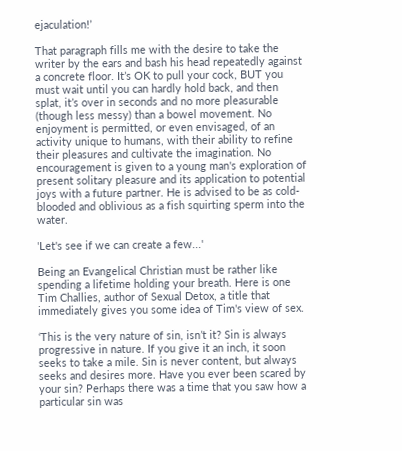ejaculation!’

That paragraph fills me with the desire to take the writer by the ears and bash his head repeatedly against a concrete floor. It’s OK to pull your cock, BUT you must wait until you can hardly hold back, and then splat, it’s over in seconds and no more pleasurable (though less messy) than a bowel movement. No enjoyment is permitted, or even envisaged, of an activity unique to humans, with their ability to refine their pleasures and cultivate the imagination. No encouragement is given to a young man's exploration of present solitary pleasure and its application to potential joys with a future partner. He is advised to be as cold-blooded and oblivious as a fish squirting sperm into the water.

'Let's see if we can create a few...'

Being an Evangelical Christian must be rather like spending a lifetime holding your breath. Here is one Tim Challies, author of Sexual Detox, a title that immediately gives you some idea of Tim's view of sex.

‘This is the very nature of sin, isn’t it? Sin is always progressive in nature. If you give it an inch, it soon seeks to take a mile. Sin is never content, but always seeks and desires more. Have you ever been scared by your sin? Perhaps there was a time that you saw how a particular sin was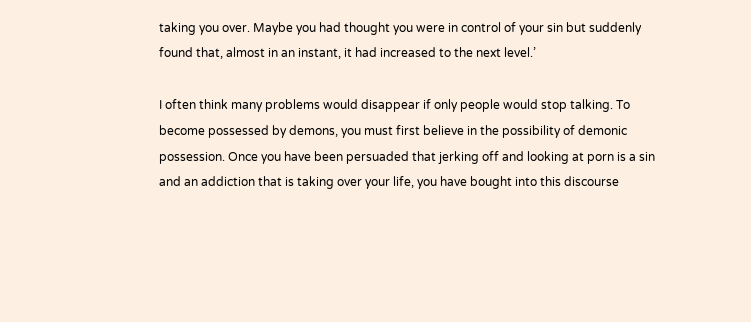taking you over. Maybe you had thought you were in control of your sin but suddenly found that, almost in an instant, it had increased to the next level.’

I often think many problems would disappear if only people would stop talking. To become possessed by demons, you must first believe in the possibility of demonic possession. Once you have been persuaded that jerking off and looking at porn is a sin and an addiction that is taking over your life, you have bought into this discourse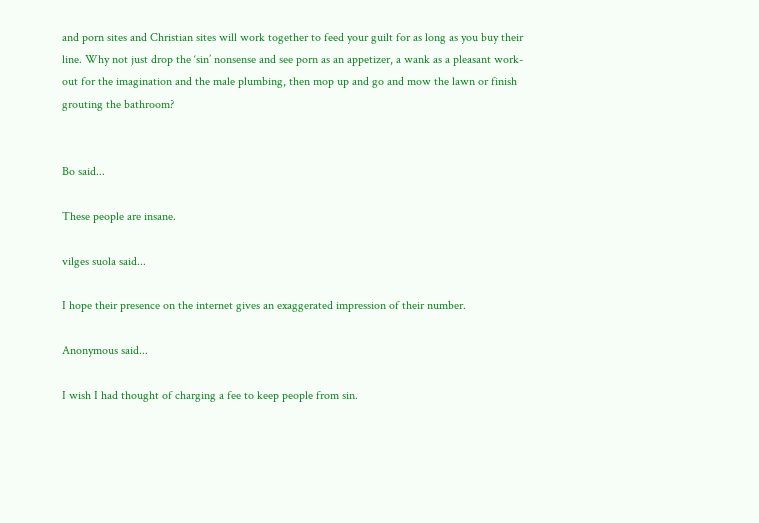and porn sites and Christian sites will work together to feed your guilt for as long as you buy their line. Why not just drop the ‘sin’ nonsense and see porn as an appetizer, a wank as a pleasant work-out for the imagination and the male plumbing, then mop up and go and mow the lawn or finish grouting the bathroom?


Bo said...

These people are insane.

vilges suola said...

I hope their presence on the internet gives an exaggerated impression of their number.

Anonymous said...

I wish I had thought of charging a fee to keep people from sin.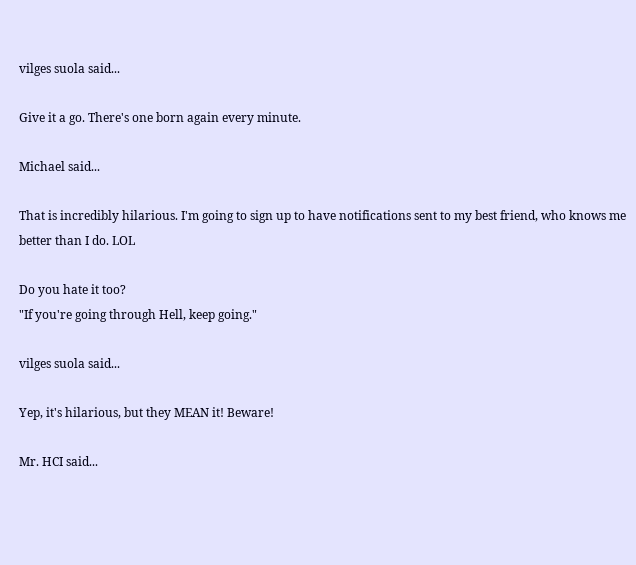vilges suola said...

Give it a go. There's one born again every minute.

Michael said...

That is incredibly hilarious. I'm going to sign up to have notifications sent to my best friend, who knows me better than I do. LOL

Do you hate it too?
"If you're going through Hell, keep going."

vilges suola said...

Yep, it's hilarious, but they MEAN it! Beware!

Mr. HCI said...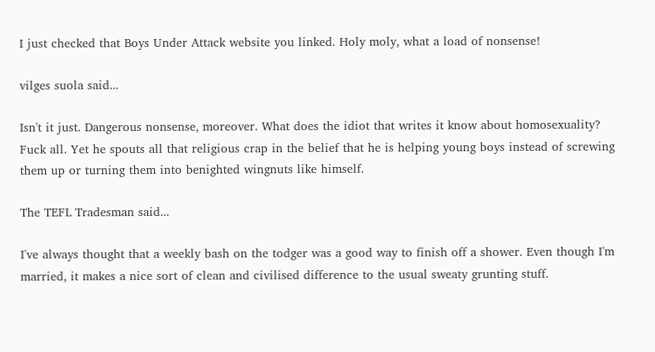I just checked that Boys Under Attack website you linked. Holy moly, what a load of nonsense!

vilges suola said...

Isn't it just. Dangerous nonsense, moreover. What does the idiot that writes it know about homosexuality? Fuck all. Yet he spouts all that religious crap in the belief that he is helping young boys instead of screwing them up or turning them into benighted wingnuts like himself.

The TEFL Tradesman said...

I've always thought that a weekly bash on the todger was a good way to finish off a shower. Even though I'm married, it makes a nice sort of clean and civilised difference to the usual sweaty grunting stuff.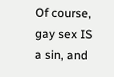Of course, gay sex IS a sin, and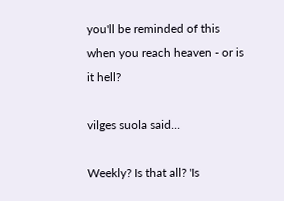you'll be reminded of this when you reach heaven - or is it hell?

vilges suola said...

Weekly? Is that all? 'Is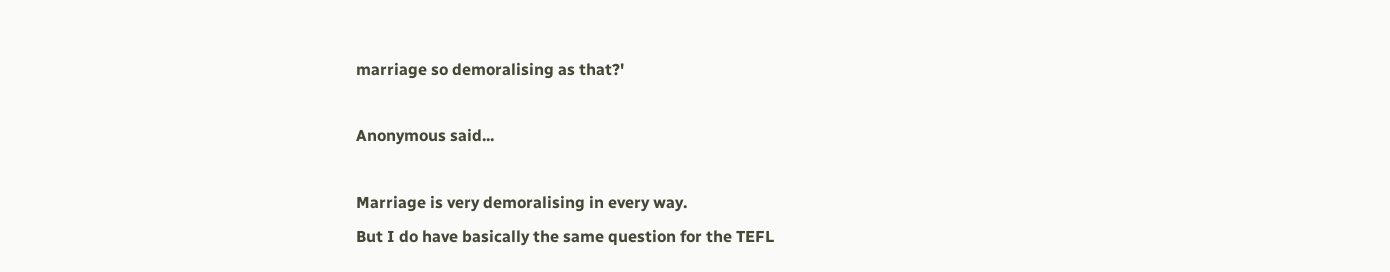marriage so demoralising as that?'

Anonymous said...

Marriage is very demoralising in every way.
But I do have basically the same question for the TEFL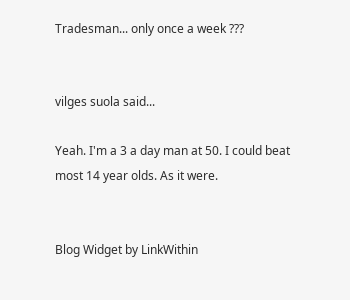Tradesman... only once a week ???


vilges suola said...

Yeah. I'm a 3 a day man at 50. I could beat most 14 year olds. As it were.


Blog Widget by LinkWithin